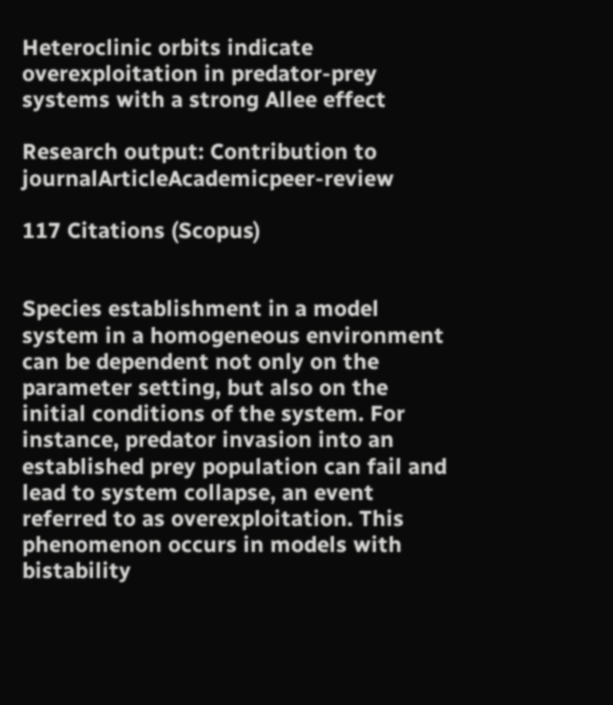Heteroclinic orbits indicate overexploitation in predator-prey systems with a strong Allee effect

Research output: Contribution to journalArticleAcademicpeer-review

117 Citations (Scopus)


Species establishment in a model system in a homogeneous environment can be dependent not only on the parameter setting, but also on the initial conditions of the system. For instance, predator invasion into an established prey population can fail and lead to system collapse, an event referred to as overexploitation. This phenomenon occurs in models with bistability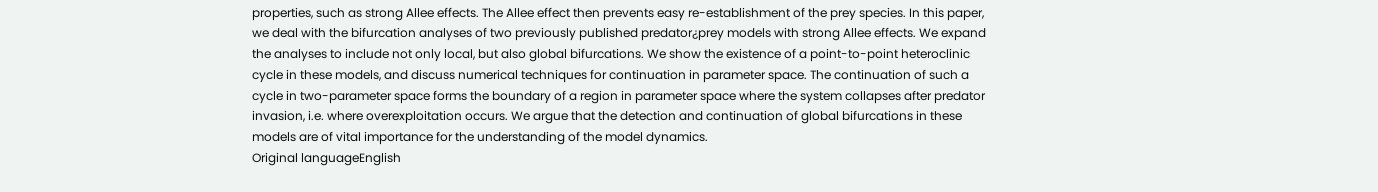properties, such as strong Allee effects. The Allee effect then prevents easy re-establishment of the prey species. In this paper, we deal with the bifurcation analyses of two previously published predator¿prey models with strong Allee effects. We expand the analyses to include not only local, but also global bifurcations. We show the existence of a point-to-point heteroclinic cycle in these models, and discuss numerical techniques for continuation in parameter space. The continuation of such a cycle in two-parameter space forms the boundary of a region in parameter space where the system collapses after predator invasion, i.e. where overexploitation occurs. We argue that the detection and continuation of global bifurcations in these models are of vital importance for the understanding of the model dynamics.
Original languageEnglish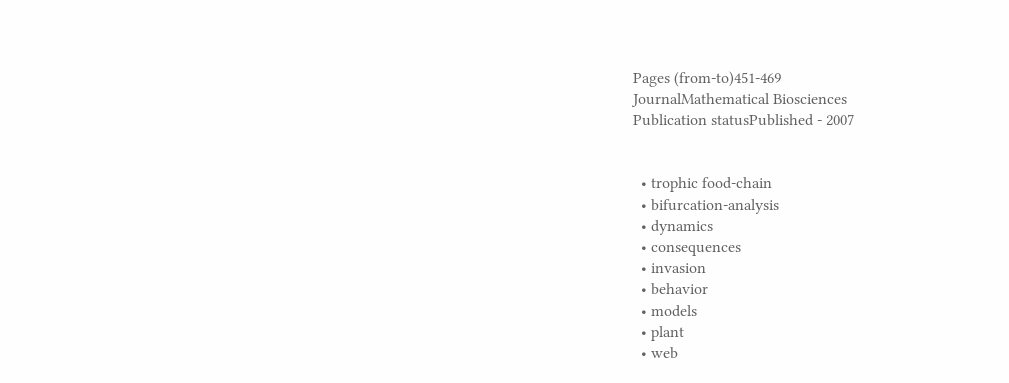Pages (from-to)451-469
JournalMathematical Biosciences
Publication statusPublished - 2007


  • trophic food-chain
  • bifurcation-analysis
  • dynamics
  • consequences
  • invasion
  • behavior
  • models
  • plant
  • web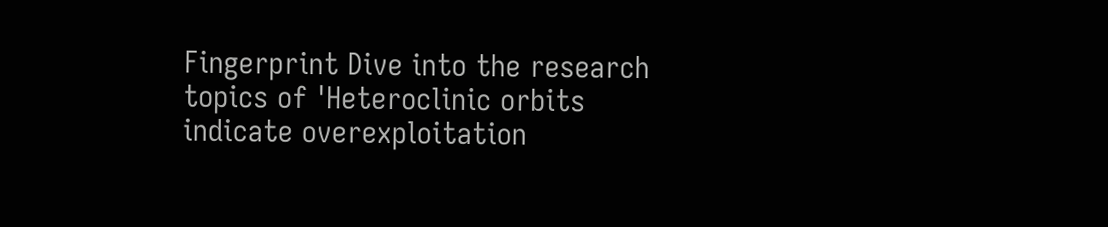Fingerprint Dive into the research topics of 'Heteroclinic orbits indicate overexploitation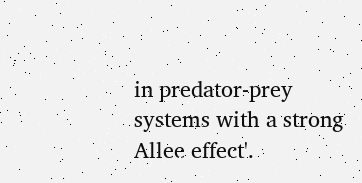in predator-prey systems with a strong Allee effect'.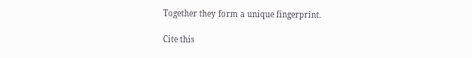Together they form a unique fingerprint.

Cite this